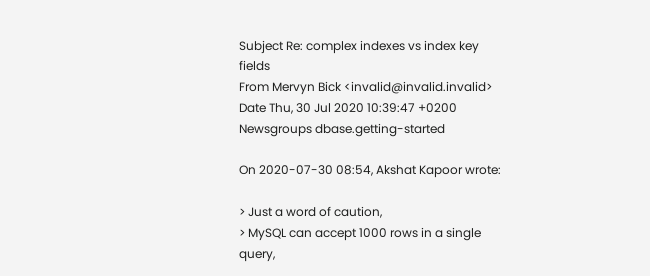Subject Re: complex indexes vs index key fields
From Mervyn Bick <invalid@invalid.invalid>
Date Thu, 30 Jul 2020 10:39:47 +0200
Newsgroups dbase.getting-started

On 2020-07-30 08:54, Akshat Kapoor wrote:

> Just a word of caution,
> MySQL can accept 1000 rows in a single query,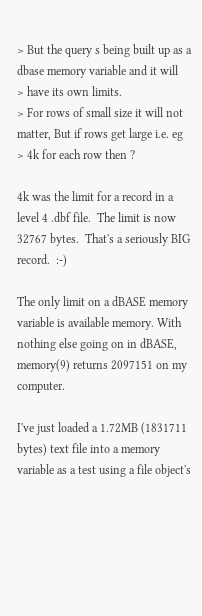> But the query s being built up as a dbase memory variable and it will
> have its own limits.
> For rows of small size it will not matter, But if rows get large i.e. eg
> 4k for each row then ?

4k was the limit for a record in a level 4 .dbf file.  The limit is now
32767 bytes.  That's a seriously BIG record.  :-)

The only limit on a dBASE memory variable is available memory. With
nothing else going on in dBASE, memory(9) returns 2097151 on my computer.

I've just loaded a 1.72MB (1831711 bytes) text file into a memory
variable as a test using a file object's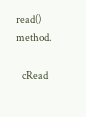read() method.

   cRead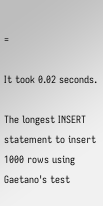=

It took 0.02 seconds.

The longest INSERT statement to insert 1000 rows using Gaetano's test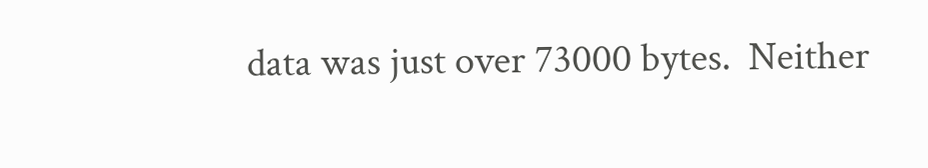data was just over 73000 bytes.  Neither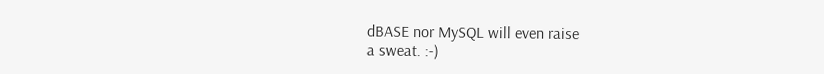dBASE nor MySQL will even raise
a sweat. :-)